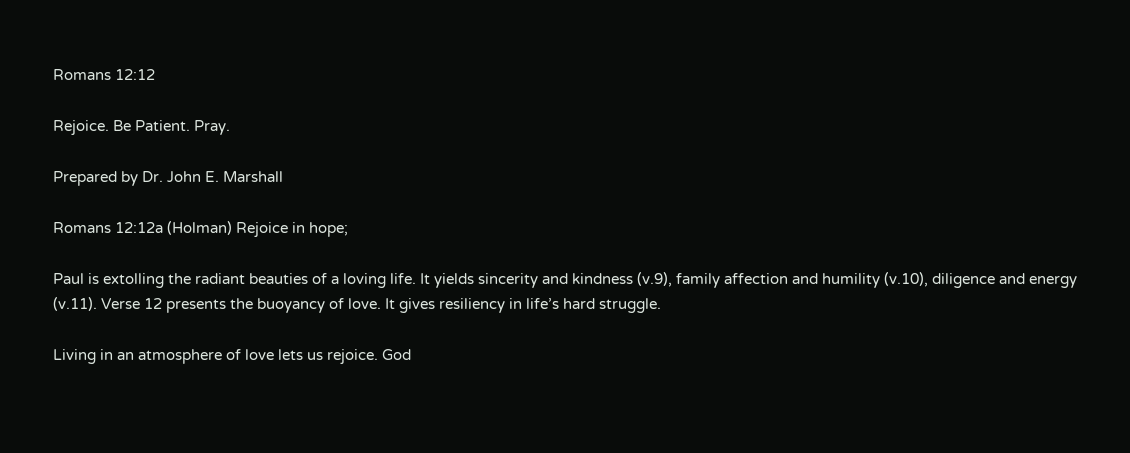Romans 12:12

Rejoice. Be Patient. Pray.

Prepared by Dr. John E. Marshall

Romans 12:12a (Holman) Rejoice in hope;

Paul is extolling the radiant beauties of a loving life. It yields sincerity and kindness (v.9), family affection and humility (v.10), diligence and energy (v.11). Verse 12 presents the buoyancy of love. It gives resiliency in life’s hard struggle.

Living in an atmosphere of love lets us rejoice. God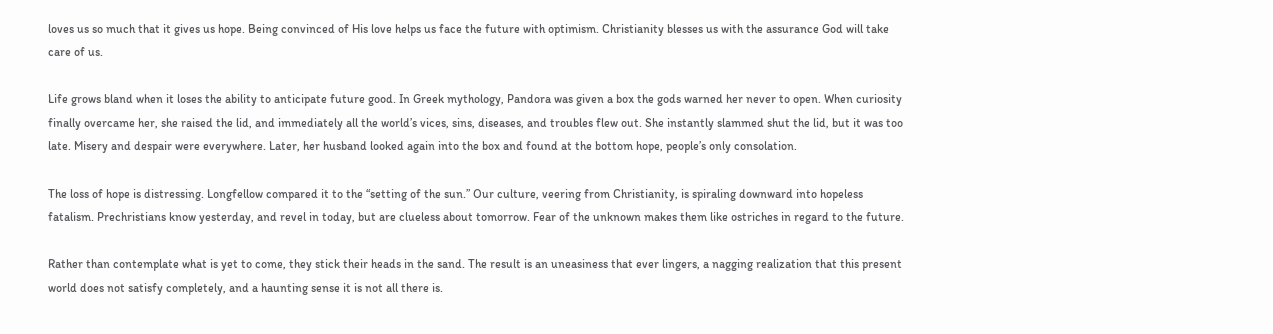loves us so much that it gives us hope. Being convinced of His love helps us face the future with optimism. Christianity blesses us with the assurance God will take care of us.

Life grows bland when it loses the ability to anticipate future good. In Greek mythology, Pandora was given a box the gods warned her never to open. When curiosity finally overcame her, she raised the lid, and immediately all the world’s vices, sins, diseases, and troubles flew out. She instantly slammed shut the lid, but it was too late. Misery and despair were everywhere. Later, her husband looked again into the box and found at the bottom hope, people’s only consolation.

The loss of hope is distressing. Longfellow compared it to the “setting of the sun.” Our culture, veering from Christianity, is spiraling downward into hopeless fatalism. Prechristians know yesterday, and revel in today, but are clueless about tomorrow. Fear of the unknown makes them like ostriches in regard to the future.

Rather than contemplate what is yet to come, they stick their heads in the sand. The result is an uneasiness that ever lingers, a nagging realization that this present world does not satisfy completely, and a haunting sense it is not all there is.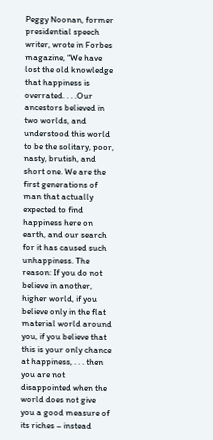Peggy Noonan, former presidential speech writer, wrote in Forbes magazine, “We have lost the old knowledge that happiness is overrated. . . .Our ancestors believed in two worlds, and understood this world to be the solitary, poor, nasty, brutish, and short one. We are the first generations of man that actually expected to find happiness here on earth, and our search for it has caused such unhappiness. The reason: If you do not believe in another, higher world, if you believe only in the flat material world around you, if you believe that this is your only chance at happiness, . . . then you are not disappointed when the world does not give you a good measure of its riches – instead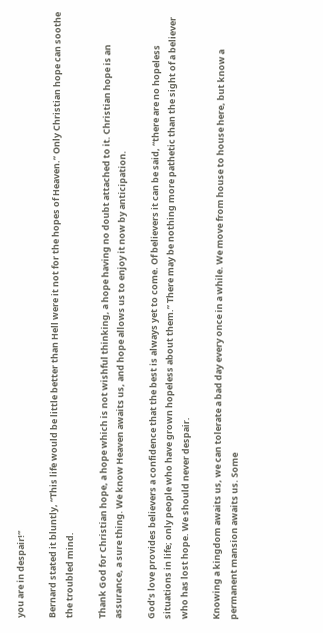you are in despair!”

Bernard stated it bluntly, “This life would be little better than Hell were it not for the hopes of Heaven.” Only Christian hope can soothe the troubled mind.

Thank God for Christian hope, a hope which is not wishful thinking, a hope having no doubt attached to it. Christian hope is an assurance, a sure thing. We know Heaven awaits us, and hope allows us to enjoy it now by anticipation.

God’s love provides believers a confidence that the best is always yet to come. Of believers it can be said, “there are no hopeless situations in life; only people who have grown hopeless about them.” There may be nothing more pathetic than the sight of a believer who has lost hope. We should never despair.

Knowing a kingdom awaits us, we can tolerate a bad day every once in a while. We move from house to house here, but know a permanent mansion awaits us. Some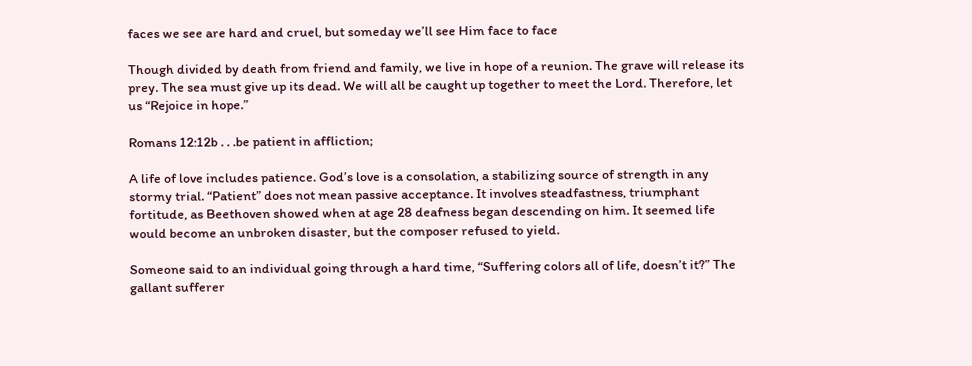faces we see are hard and cruel, but someday we’ll see Him face to face

Though divided by death from friend and family, we live in hope of a reunion. The grave will release its prey. The sea must give up its dead. We will all be caught up together to meet the Lord. Therefore, let us “Rejoice in hope.”

Romans 12:12b . . .be patient in affliction;

A life of love includes patience. God’s love is a consolation, a stabilizing source of strength in any stormy trial. “Patient” does not mean passive acceptance. It involves steadfastness, triumphant fortitude, as Beethoven showed when at age 28 deafness began descending on him. It seemed life would become an unbroken disaster, but the composer refused to yield.

Someone said to an individual going through a hard time, “Suffering colors all of life, doesn’t it?” The gallant sufferer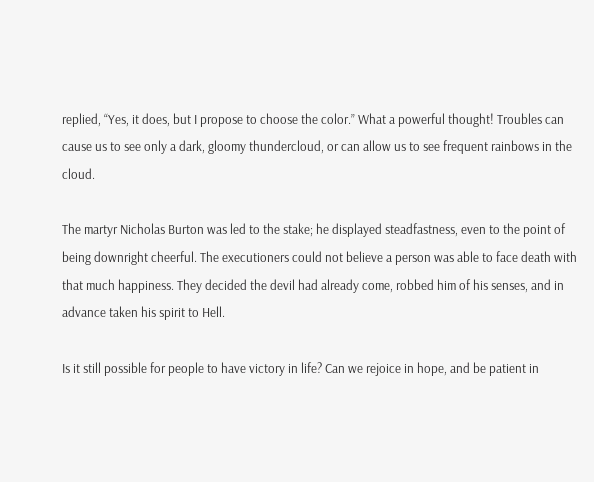replied, “Yes, it does, but I propose to choose the color.” What a powerful thought! Troubles can cause us to see only a dark, gloomy thundercloud, or can allow us to see frequent rainbows in the cloud.

The martyr Nicholas Burton was led to the stake; he displayed steadfastness, even to the point of being downright cheerful. The executioners could not believe a person was able to face death with that much happiness. They decided the devil had already come, robbed him of his senses, and in advance taken his spirit to Hell.

Is it still possible for people to have victory in life? Can we rejoice in hope, and be patient in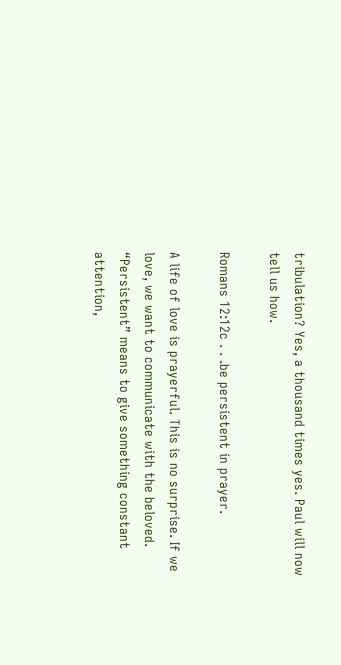tribulation? Yes, a thousand times yes. Paul will now tell us how.

Romans 12:12c . . .be persistent in prayer.

A life of love is prayerful. This is no surprise. If we love, we want to communicate with the beloved. “Persistent” means to give something constant attention,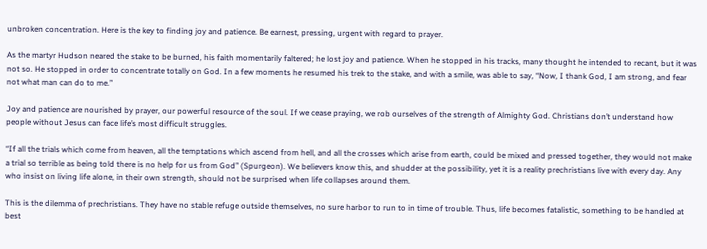unbroken concentration. Here is the key to finding joy and patience. Be earnest, pressing, urgent with regard to prayer.

As the martyr Hudson neared the stake to be burned, his faith momentarily faltered; he lost joy and patience. When he stopped in his tracks, many thought he intended to recant, but it was not so. He stopped in order to concentrate totally on God. In a few moments he resumed his trek to the stake, and with a smile, was able to say, “Now, I thank God, I am strong, and fear not what man can do to me.”

Joy and patience are nourished by prayer, our powerful resource of the soul. If we cease praying, we rob ourselves of the strength of Almighty God. Christians don’t understand how people without Jesus can face life’s most difficult struggles.

“If all the trials which come from heaven, all the temptations which ascend from hell, and all the crosses which arise from earth, could be mixed and pressed together, they would not make a trial so terrible as being told there is no help for us from God” (Spurgeon). We believers know this, and shudder at the possibility, yet it is a reality prechristians live with every day. Any who insist on living life alone, in their own strength, should not be surprised when life collapses around them.

This is the dilemma of prechristians. They have no stable refuge outside themselves, no sure harbor to run to in time of trouble. Thus, life becomes fatalistic, something to be handled at best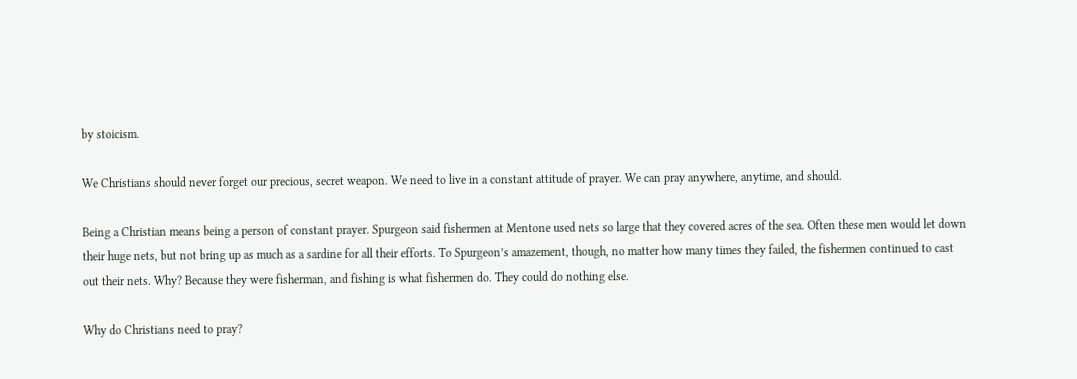by stoicism.

We Christians should never forget our precious, secret weapon. We need to live in a constant attitude of prayer. We can pray anywhere, anytime, and should.

Being a Christian means being a person of constant prayer. Spurgeon said fishermen at Mentone used nets so large that they covered acres of the sea. Often these men would let down their huge nets, but not bring up as much as a sardine for all their efforts. To Spurgeon’s amazement, though, no matter how many times they failed, the fishermen continued to cast out their nets. Why? Because they were fisherman, and fishing is what fishermen do. They could do nothing else.

Why do Christians need to pray?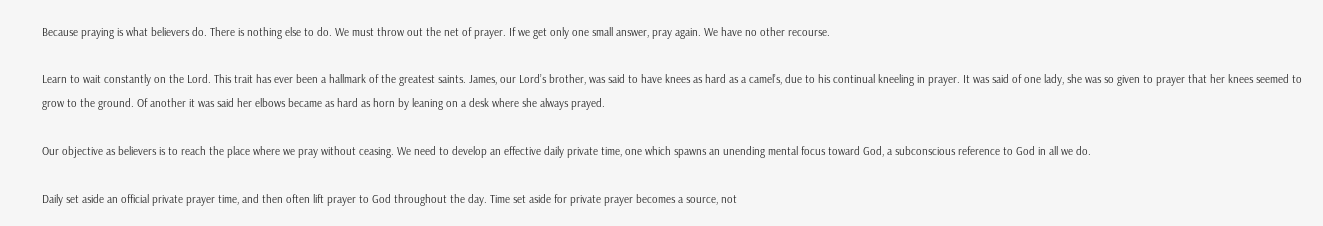Because praying is what believers do. There is nothing else to do. We must throw out the net of prayer. If we get only one small answer, pray again. We have no other recourse.

Learn to wait constantly on the Lord. This trait has ever been a hallmark of the greatest saints. James, our Lord’s brother, was said to have knees as hard as a camel’s, due to his continual kneeling in prayer. It was said of one lady, she was so given to prayer that her knees seemed to grow to the ground. Of another it was said her elbows became as hard as horn by leaning on a desk where she always prayed.

Our objective as believers is to reach the place where we pray without ceasing. We need to develop an effective daily private time, one which spawns an unending mental focus toward God, a subconscious reference to God in all we do.

Daily set aside an official private prayer time, and then often lift prayer to God throughout the day. Time set aside for private prayer becomes a source, not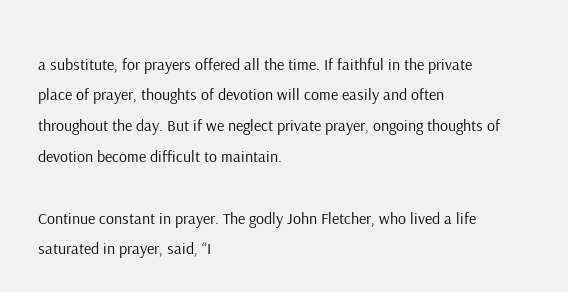a substitute, for prayers offered all the time. If faithful in the private place of prayer, thoughts of devotion will come easily and often throughout the day. But if we neglect private prayer, ongoing thoughts of devotion become difficult to maintain.

Continue constant in prayer. The godly John Fletcher, who lived a life saturated in prayer, said, “I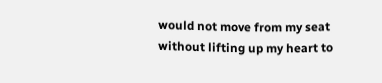would not move from my seat without lifting up my heart to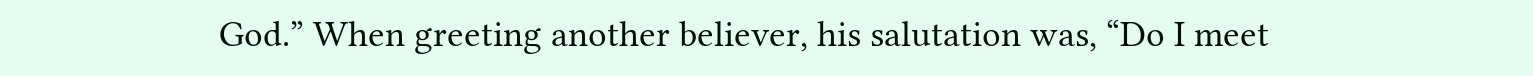God.” When greeting another believer, his salutation was, “Do I meet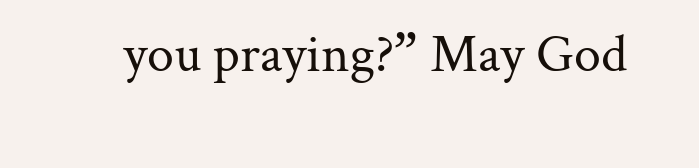you praying?” May God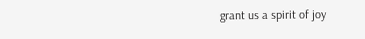grant us a spirit of joy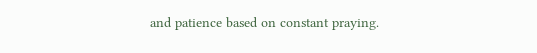and patience based on constant praying.